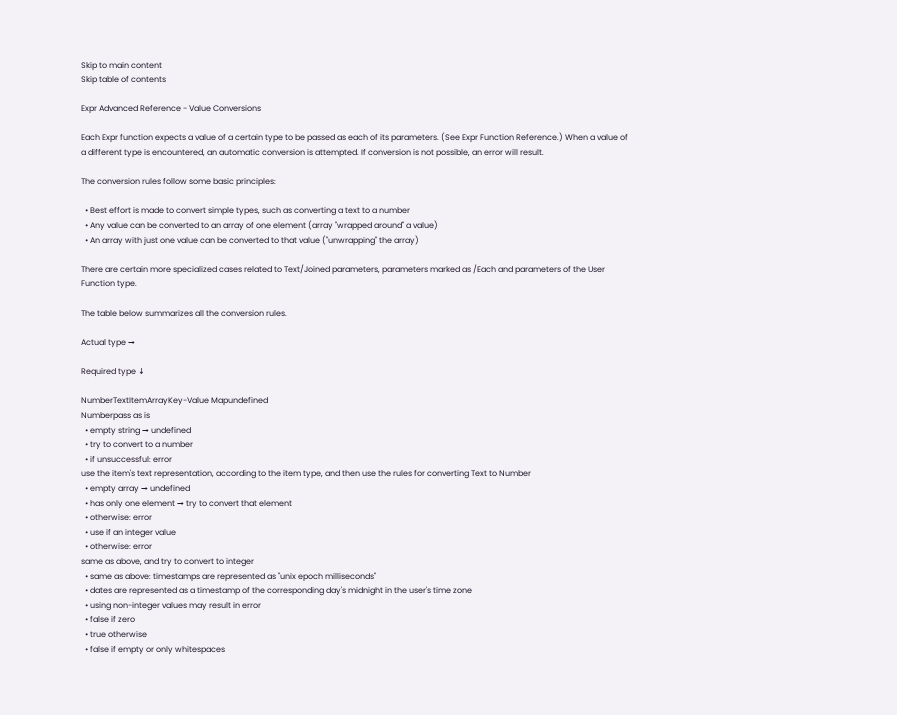Skip to main content
Skip table of contents

Expr Advanced Reference - Value Conversions

Each Expr function expects a value of a certain type to be passed as each of its parameters. (See Expr Function Reference.) When a value of a different type is encountered, an automatic conversion is attempted. If conversion is not possible, an error will result.

The conversion rules follow some basic principles:

  • Best effort is made to convert simple types, such as converting a text to a number
  • Any value can be converted to an array of one element (array "wrapped around" a value)
  • An array with just one value can be converted to that value ("unwrapping" the array)

There are certain more specialized cases related to Text/Joined parameters, parameters marked as /Each and parameters of the User Function type.

The table below summarizes all the conversion rules.

Actual type →

Required type ↓

NumberTextItemArrayKey-Value Mapundefined
Numberpass as is
  • empty string → undefined
  • try to convert to a number
  • if unsuccessful: error
use the item's text representation, according to the item type, and then use the rules for converting Text to Number
  • empty array → undefined
  • has only one element → try to convert that element
  • otherwise: error
  • use if an integer value
  • otherwise: error
same as above, and try to convert to integer
  • same as above: timestamps are represented as "unix epoch milliseconds"
  • dates are represented as a timestamp of the corresponding day's midnight in the user's time zone
  • using non-integer values may result in error
  • false if zero
  • true otherwise
  • false if empty or only whitespaces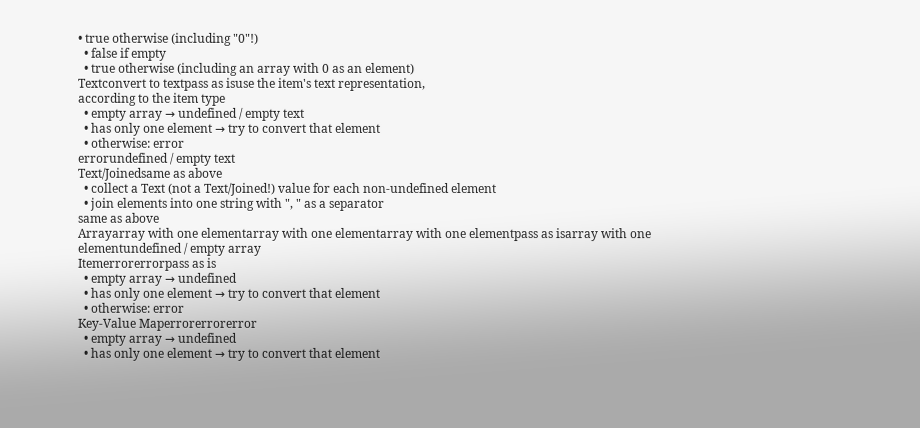• true otherwise (including "0"!)
  • false if empty
  • true otherwise (including an array with 0 as an element)
Textconvert to textpass as isuse the item's text representation,
according to the item type
  • empty array → undefined / empty text
  • has only one element → try to convert that element
  • otherwise: error
errorundefined / empty text
Text/Joinedsame as above
  • collect a Text (not a Text/Joined!) value for each non-undefined element
  • join elements into one string with ", " as a separator
same as above
Arrayarray with one elementarray with one elementarray with one elementpass as isarray with one elementundefined / empty array
Itemerrorerrorpass as is
  • empty array → undefined
  • has only one element → try to convert that element
  • otherwise: error
Key-Value Maperrorerrorerror
  • empty array → undefined
  • has only one element → try to convert that element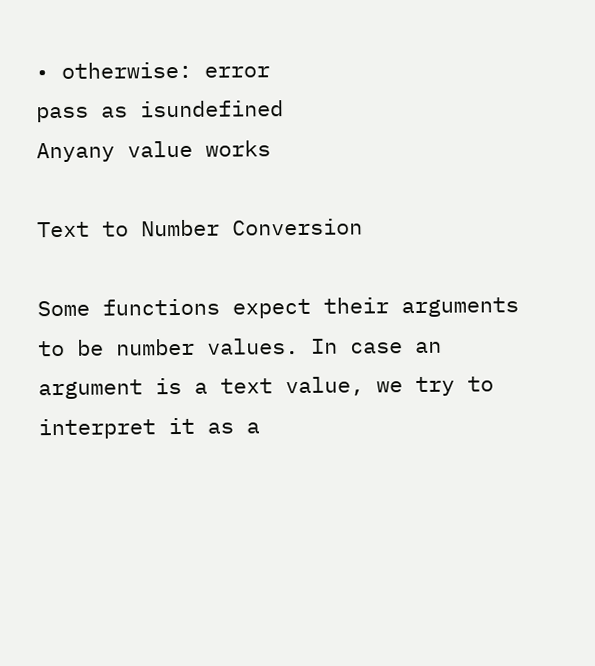• otherwise: error
pass as isundefined
Anyany value works

Text to Number Conversion

Some functions expect their arguments to be number values. In case an argument is a text value, we try to interpret it as a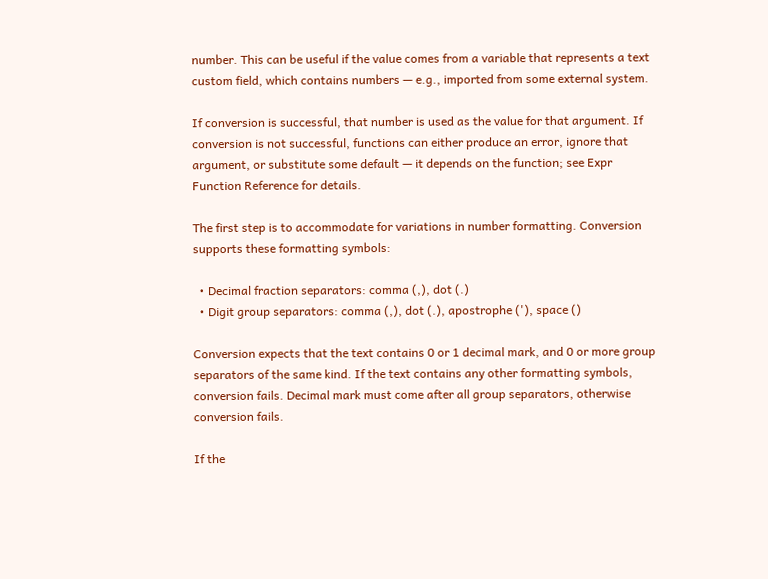number. This can be useful if the value comes from a variable that represents a text custom field, which contains numbers — e.g., imported from some external system.

If conversion is successful, that number is used as the value for that argument. If conversion is not successful, functions can either produce an error, ignore that argument, or substitute some default — it depends on the function; see Expr Function Reference for details.

The first step is to accommodate for variations in number formatting. Conversion supports these formatting symbols:

  • Decimal fraction separators: comma (,), dot (.)
  • Digit group separators: comma (,), dot (.), apostrophe ('), space ()

Conversion expects that the text contains 0 or 1 decimal mark, and 0 or more group separators of the same kind. If the text contains any other formatting symbols, conversion fails. Decimal mark must come after all group separators, otherwise conversion fails.

If the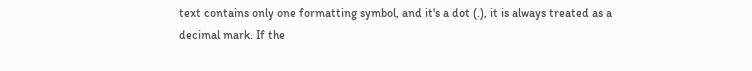text contains only one formatting symbol, and it's a dot (.), it is always treated as a decimal mark. If the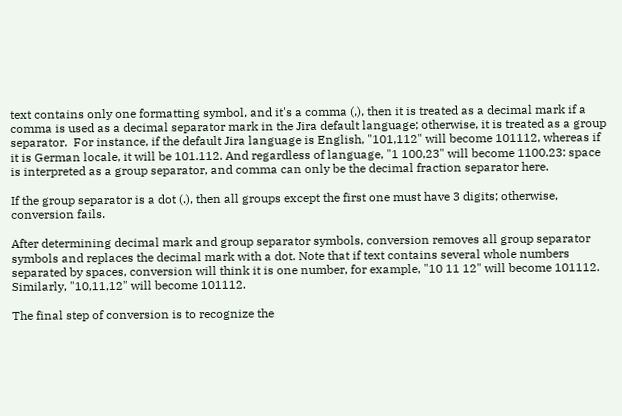text contains only one formatting symbol, and it's a comma (,), then it is treated as a decimal mark if a comma is used as a decimal separator mark in the Jira default language; otherwise, it is treated as a group separator.  For instance, if the default Jira language is English, "101,112" will become 101112, whereas if it is German locale, it will be 101.112. And regardless of language, "1 100,23" will become 1100.23: space is interpreted as a group separator, and comma can only be the decimal fraction separator here.

If the group separator is a dot (.), then all groups except the first one must have 3 digits; otherwise, conversion fails.

After determining decimal mark and group separator symbols, conversion removes all group separator symbols and replaces the decimal mark with a dot. Note that if text contains several whole numbers separated by spaces, conversion will think it is one number, for example, "10 11 12" will become 101112. Similarly, "10,11,12" will become 101112.

The final step of conversion is to recognize the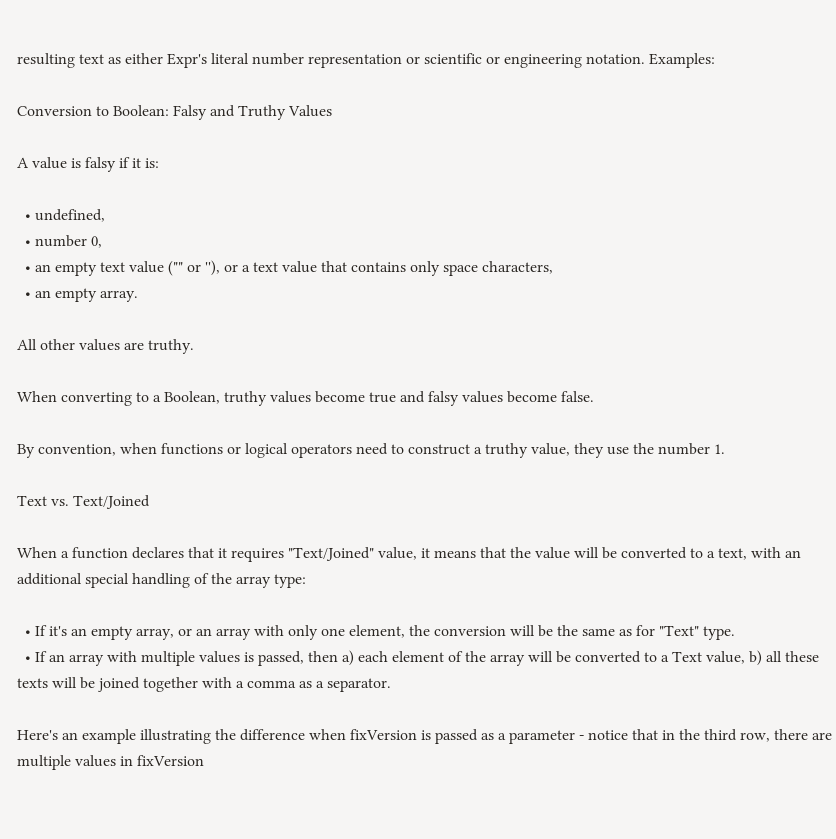resulting text as either Expr's literal number representation or scientific or engineering notation. Examples:

Conversion to Boolean: Falsy and Truthy Values

A value is falsy if it is:

  • undefined,
  • number 0,
  • an empty text value ("" or ''), or a text value that contains only space characters,
  • an empty array.

All other values are truthy.

When converting to a Boolean, truthy values become true and falsy values become false.

By convention, when functions or logical operators need to construct a truthy value, they use the number 1.

Text vs. Text/Joined

When a function declares that it requires "Text/Joined" value, it means that the value will be converted to a text, with an additional special handling of the array type:

  • If it's an empty array, or an array with only one element, the conversion will be the same as for "Text" type.
  • If an array with multiple values is passed, then a) each element of the array will be converted to a Text value, b) all these texts will be joined together with a comma as a separator.

Here's an example illustrating the difference when fixVersion is passed as a parameter - notice that in the third row, there are multiple values in fixVersion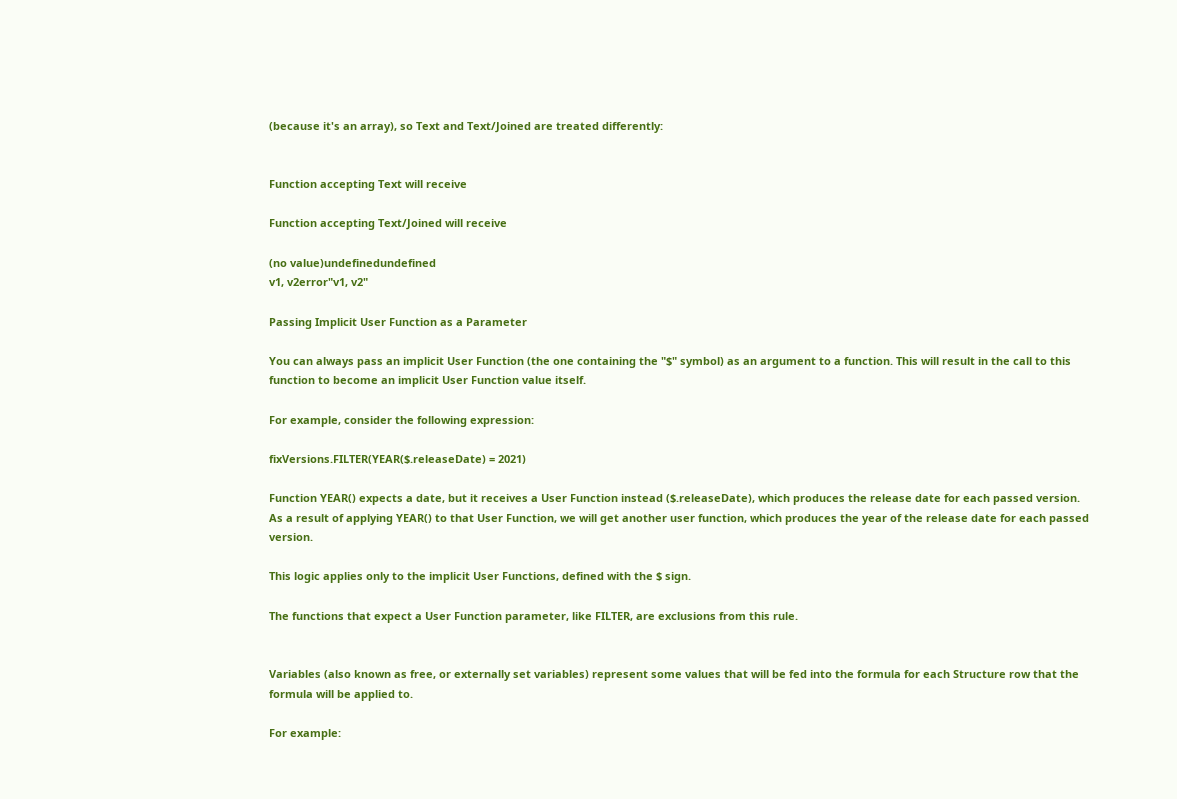(because it's an array), so Text and Text/Joined are treated differently:


Function accepting Text will receive

Function accepting Text/Joined will receive

(no value)undefinedundefined
v1, v2error"v1, v2"

Passing Implicit User Function as a Parameter

You can always pass an implicit User Function (the one containing the "$" symbol) as an argument to a function. This will result in the call to this function to become an implicit User Function value itself.

For example, consider the following expression:

fixVersions.FILTER(YEAR($.releaseDate) = 2021)

Function YEAR() expects a date, but it receives a User Function instead ($.releaseDate), which produces the release date for each passed version. As a result of applying YEAR() to that User Function, we will get another user function, which produces the year of the release date for each passed version.

This logic applies only to the implicit User Functions, defined with the $ sign.

The functions that expect a User Function parameter, like FILTER, are exclusions from this rule.


Variables (also known as free, or externally set variables) represent some values that will be fed into the formula for each Structure row that the formula will be applied to.

For example: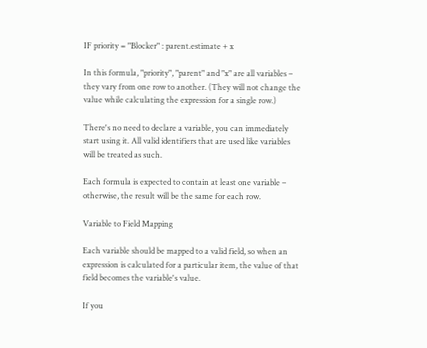IF priority = "Blocker" : parent.estimate + x

In this formula, "priority", "parent" and "x" are all variables – they vary from one row to another. (They will not change the value while calculating the expression for a single row.)

There's no need to declare a variable, you can immediately start using it. All valid identifiers that are used like variables will be treated as such.

Each formula is expected to contain at least one variable – otherwise, the result will be the same for each row.

Variable to Field Mapping

Each variable should be mapped to a valid field, so when an expression is calculated for a particular item, the value of that field becomes the variable's value.

If you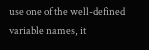use one of the well-defined variable names, it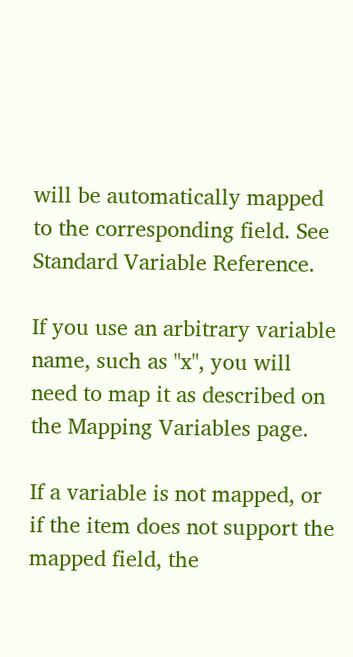will be automatically mapped to the corresponding field. See Standard Variable Reference.

If you use an arbitrary variable name, such as "x", you will need to map it as described on the Mapping Variables page.

If a variable is not mapped, or if the item does not support the mapped field, the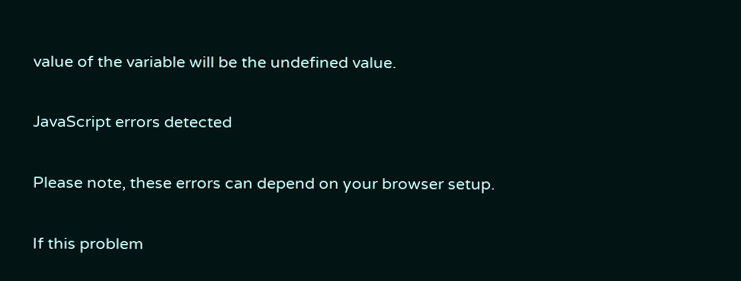value of the variable will be the undefined value.

JavaScript errors detected

Please note, these errors can depend on your browser setup.

If this problem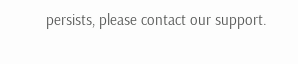persists, please contact our support.